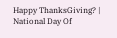Happy ThanksGiving? | National Day Of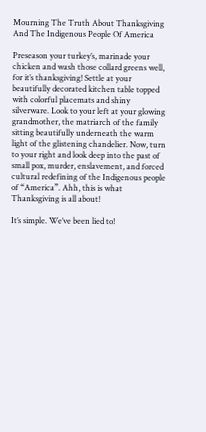Mourning The Truth About Thanksgiving And The Indigenous People Of America

Preseason your turkey’s, marinade your chicken and wash those collard greens well, for it’s thanksgiving! Settle at your beautifully decorated kitchen table topped with colorful placemats and shiny silverware. Look to your left at your glowing grandmother, the matriarch of the family sitting beautifully underneath the warm light of the glistening chandelier. Now, turn to your right and look deep into the past of small pox, murder, enslavement, and forced cultural redefining of the Indigenous people of “America”. Ahh, this is what Thanksgiving is all about!

It’s simple. We’ve been lied to!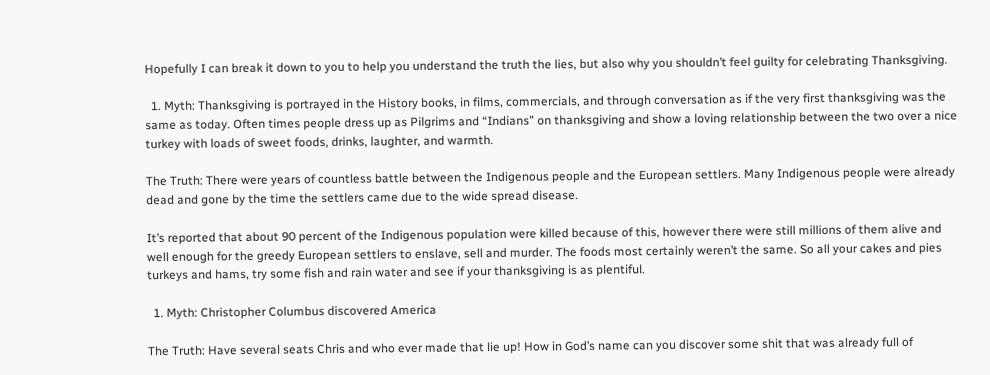Hopefully I can break it down to you to help you understand the truth the lies, but also why you shouldn’t feel guilty for celebrating Thanksgiving.

  1. Myth: Thanksgiving is portrayed in the History books, in films, commercials, and through conversation as if the very first thanksgiving was the same as today. Often times people dress up as Pilgrims and “Indians” on thanksgiving and show a loving relationship between the two over a nice turkey with loads of sweet foods, drinks, laughter, and warmth.

The Truth: There were years of countless battle between the Indigenous people and the European settlers. Many Indigenous people were already dead and gone by the time the settlers came due to the wide spread disease.

It’s reported that about 90 percent of the Indigenous population were killed because of this, however there were still millions of them alive and well enough for the greedy European settlers to enslave, sell and murder. The foods most certainly weren’t the same. So all your cakes and pies turkeys and hams, try some fish and rain water and see if your thanksgiving is as plentiful.

  1. Myth: Christopher Columbus discovered America

The Truth: Have several seats Chris and who ever made that lie up! How in God’s name can you discover some shit that was already full of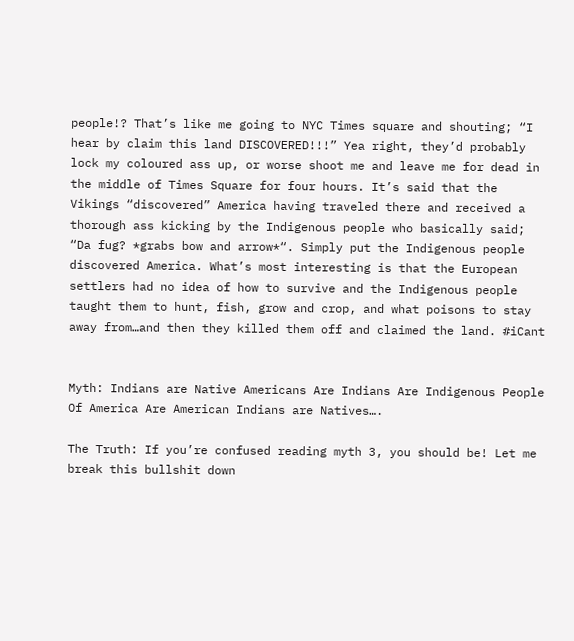people!? That’s like me going to NYC Times square and shouting; “I hear by claim this land DISCOVERED!!!” Yea right, they’d probably lock my coloured ass up, or worse shoot me and leave me for dead in the middle of Times Square for four hours. It’s said that the Vikings “discovered” America having traveled there and received a thorough ass kicking by the Indigenous people who basically said; “Da fug? *grabs bow and arrow*“. Simply put the Indigenous people discovered America. What’s most interesting is that the European settlers had no idea of how to survive and the Indigenous people taught them to hunt, fish, grow and crop, and what poisons to stay away from…and then they killed them off and claimed the land. #iCant


Myth: Indians are Native Americans Are Indians Are Indigenous People Of America Are American Indians are Natives….

The Truth: If you’re confused reading myth 3, you should be! Let me break this bullshit down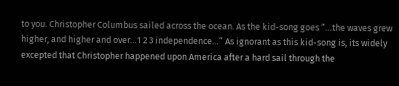to you. Christopher Columbus sailed across the ocean. As the kid-song goes “…the waves grew higher, and higher and over…1 2 3 independence…” As ignorant as this kid-song is, its widely excepted that Christopher happened upon America after a hard sail through the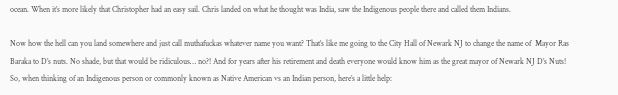ocean. When it’s more likely that Christopher had an easy sail. Chris landed on what he thought was India, saw the Indigenous people there and called them Indians.

Now how the hell can you land somewhere and just call muthafuckas whatever name you want? That’s like me going to the City Hall of Newark NJ to change the name of  Mayor Ras Baraka to D’s nuts. No shade, but that would be ridiculous… no?! And for years after his retirement and death everyone would know him as the great mayor of Newark NJ D’s Nuts! So, when thinking of an Indigenous person or commonly known as Native American vs an Indian person, here’s a little help: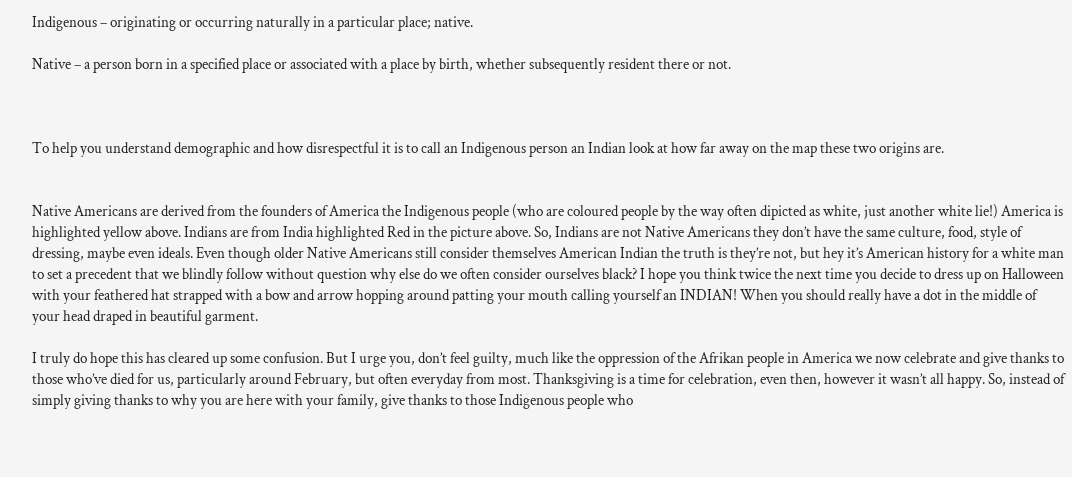Indigenous – originating or occurring naturally in a particular place; native.

Native – a person born in a specified place or associated with a place by birth, whether subsequently resident there or not.



To help you understand demographic and how disrespectful it is to call an Indigenous person an Indian look at how far away on the map these two origins are.


Native Americans are derived from the founders of America the Indigenous people (who are coloured people by the way often dipicted as white, just another white lie!) America is highlighted yellow above. Indians are from India highlighted Red in the picture above. So, Indians are not Native Americans they don’t have the same culture, food, style of dressing, maybe even ideals. Even though older Native Americans still consider themselves American Indian the truth is they’re not, but hey it’s American history for a white man to set a precedent that we blindly follow without question why else do we often consider ourselves black? I hope you think twice the next time you decide to dress up on Halloween  with your feathered hat strapped with a bow and arrow hopping around patting your mouth calling yourself an INDIAN! When you should really have a dot in the middle of your head draped in beautiful garment.

I truly do hope this has cleared up some confusion. But I urge you, don’t feel guilty, much like the oppression of the Afrikan people in America we now celebrate and give thanks to those who’ve died for us, particularly around February, but often everyday from most. Thanksgiving is a time for celebration, even then, however it wasn’t all happy. So, instead of simply giving thanks to why you are here with your family, give thanks to those Indigenous people who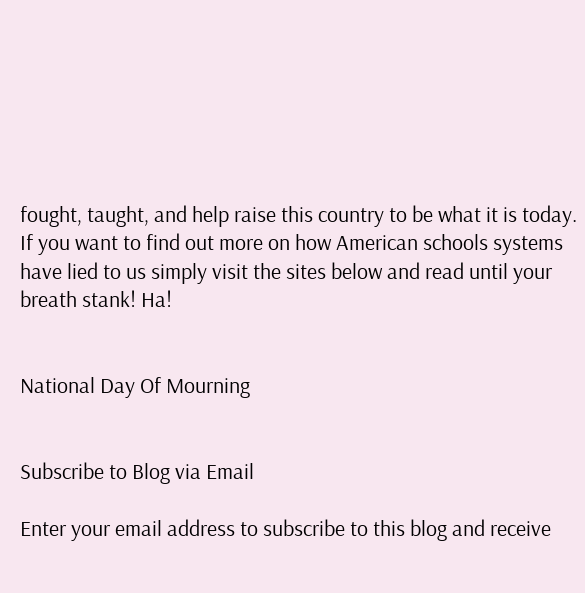fought, taught, and help raise this country to be what it is today. If you want to find out more on how American schools systems have lied to us simply visit the sites below and read until your breath stank! Ha!


National Day Of Mourning


Subscribe to Blog via Email

Enter your email address to subscribe to this blog and receive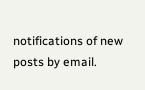notifications of new posts by email.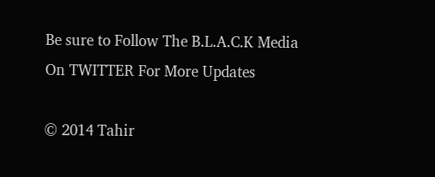Be sure to Follow The B.L.A.C.K Media On TWITTER For More Updates

© 2014 Tahir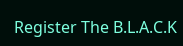Register The B.L.A.C.K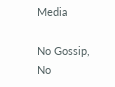Media

No Gossip, No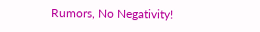Rumors, No Negativity!